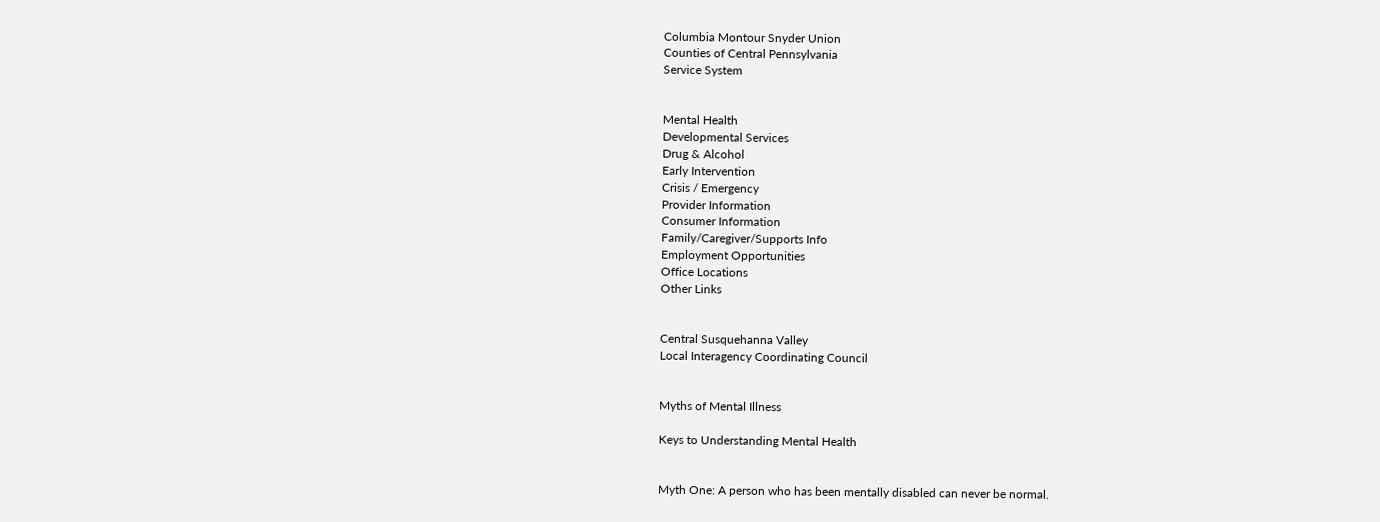Columbia Montour Snyder Union
Counties of Central Pennsylvania
Service System


Mental Health
Developmental Services
Drug & Alcohol
Early Intervention
Crisis / Emergency
Provider Information
Consumer Information
Family/Caregiver/Supports Info
Employment Opportunities
Office Locations
Other Links


Central Susquehanna Valley
Local Interagency Coordinating Council


Myths of Mental Illness

Keys to Understanding Mental Health


Myth One: A person who has been mentally disabled can never be normal.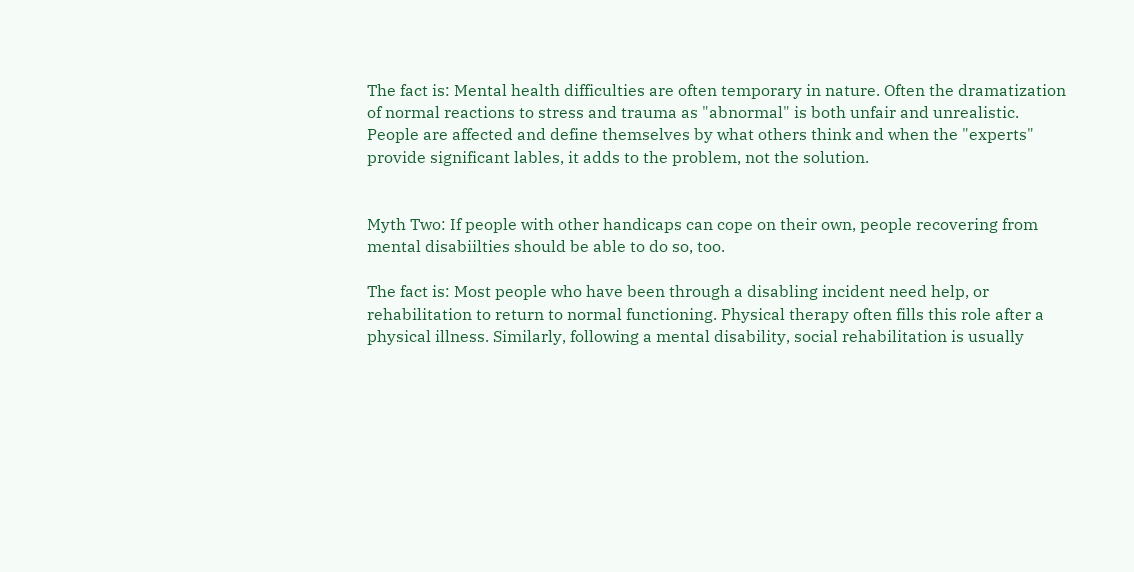The fact is: Mental health difficulties are often temporary in nature. Often the dramatization of normal reactions to stress and trauma as "abnormal" is both unfair and unrealistic. People are affected and define themselves by what others think and when the "experts" provide significant lables, it adds to the problem, not the solution.


Myth Two: If people with other handicaps can cope on their own, people recovering from mental disabiilties should be able to do so, too.

The fact is: Most people who have been through a disabling incident need help, or rehabilitation to return to normal functioning. Physical therapy often fills this role after a physical illness. Similarly, following a mental disability, social rehabilitation is usually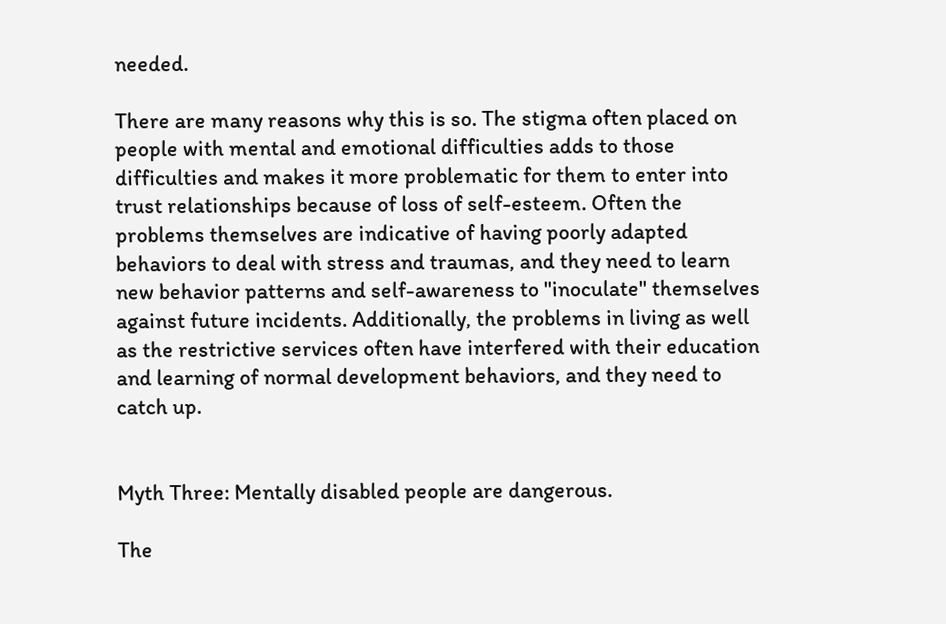needed.

There are many reasons why this is so. The stigma often placed on people with mental and emotional difficulties adds to those difficulties and makes it more problematic for them to enter into trust relationships because of loss of self-esteem. Often the problems themselves are indicative of having poorly adapted behaviors to deal with stress and traumas, and they need to learn new behavior patterns and self-awareness to "inoculate" themselves against future incidents. Additionally, the problems in living as well as the restrictive services often have interfered with their education and learning of normal development behaviors, and they need to catch up.


Myth Three: Mentally disabled people are dangerous.

The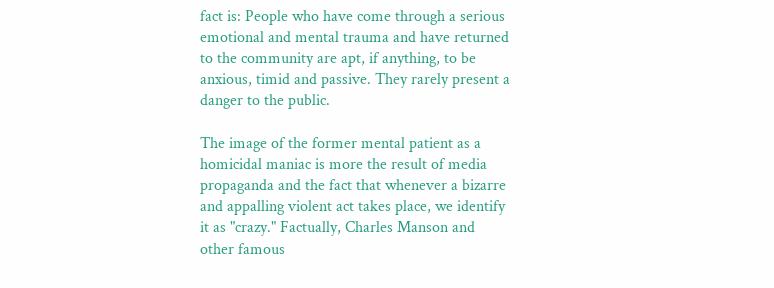fact is: People who have come through a serious emotional and mental trauma and have returned to the community are apt, if anything, to be anxious, timid and passive. They rarely present a danger to the public.

The image of the former mental patient as a homicidal maniac is more the result of media propaganda and the fact that whenever a bizarre and appalling violent act takes place, we identify it as "crazy." Factually, Charles Manson and other famous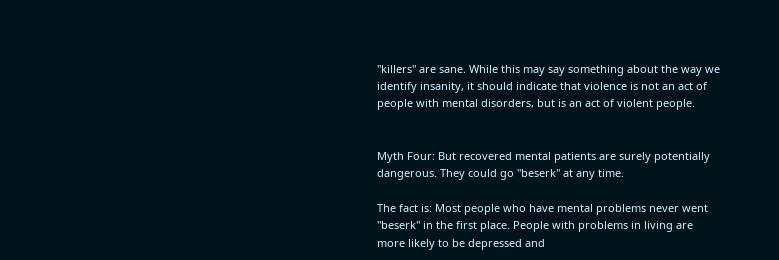"killers" are sane. While this may say something about the way we identify insanity, it should indicate that violence is not an act of people with mental disorders, but is an act of violent people.


Myth Four: But recovered mental patients are surely potentially dangerous. They could go "beserk" at any time.

The fact is: Most people who have mental problems never went "beserk" in the first place. People with problems in living are more likely to be depressed and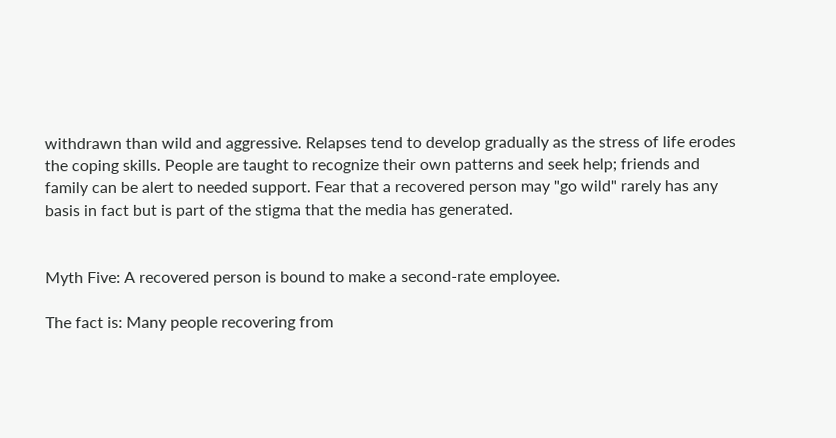withdrawn than wild and aggressive. Relapses tend to develop gradually as the stress of life erodes the coping skills. People are taught to recognize their own patterns and seek help; friends and family can be alert to needed support. Fear that a recovered person may "go wild" rarely has any basis in fact but is part of the stigma that the media has generated.


Myth Five: A recovered person is bound to make a second-rate employee.

The fact is: Many people recovering from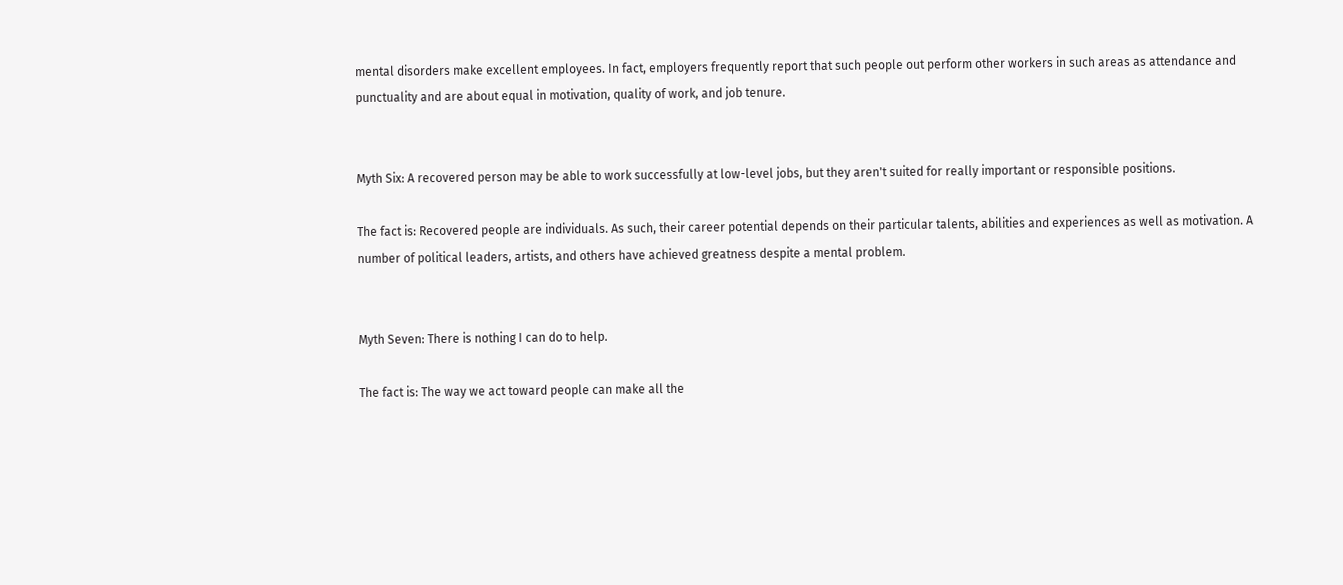mental disorders make excellent employees. In fact, employers frequently report that such people out perform other workers in such areas as attendance and punctuality and are about equal in motivation, quality of work, and job tenure.


Myth Six: A recovered person may be able to work successfully at low-level jobs, but they aren't suited for really important or responsible positions.

The fact is: Recovered people are individuals. As such, their career potential depends on their particular talents, abilities and experiences as well as motivation. A number of political leaders, artists, and others have achieved greatness despite a mental problem.


Myth Seven: There is nothing I can do to help.

The fact is: The way we act toward people can make all the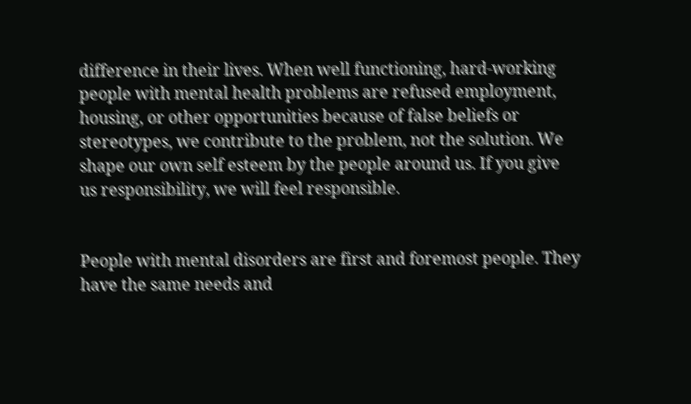difference in their lives. When well functioning, hard-working people with mental health problems are refused employment, housing, or other opportunities because of false beliefs or stereotypes, we contribute to the problem, not the solution. We shape our own self esteem by the people around us. If you give us responsibility, we will feel responsible.


People with mental disorders are first and foremost people. They have the same needs and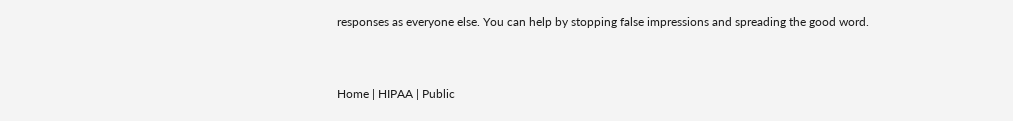responses as everyone else. You can help by stopping false impressions and spreading the good word.



Home | HIPAA | Public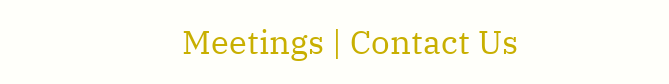Meetings | Contact Us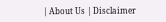| About Us | Disclaimer